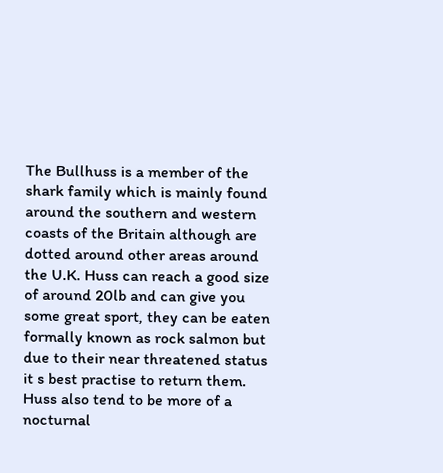The Bullhuss is a member of the shark family which is mainly found around the southern and western coasts of the Britain although are dotted around other areas around the U.K. Huss can reach a good size of around 20lb and can give you some great sport, they can be eaten formally known as rock salmon but due to their near threatened status it s best practise to return them.
Huss also tend to be more of a nocturnal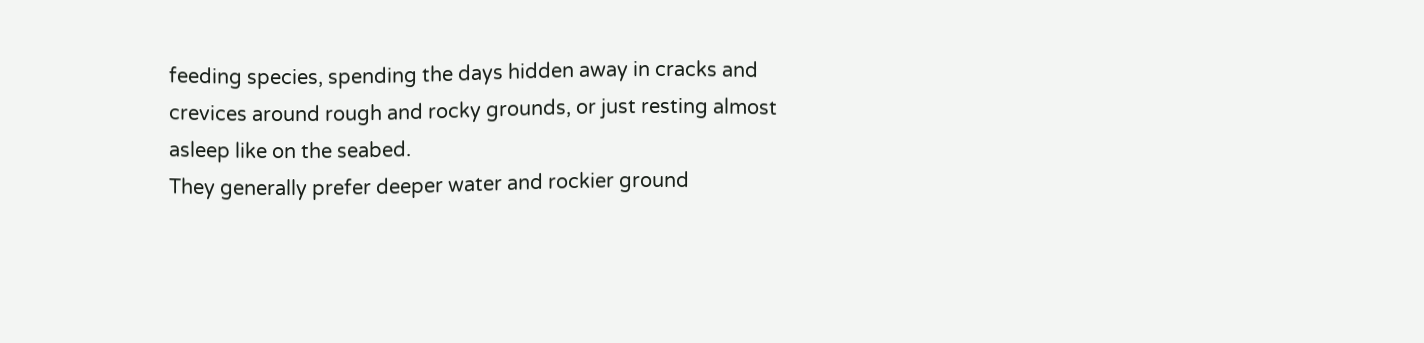feeding species, spending the days hidden away in cracks and crevices around rough and rocky grounds, or just resting almost asleep like on the seabed.
They generally prefer deeper water and rockier ground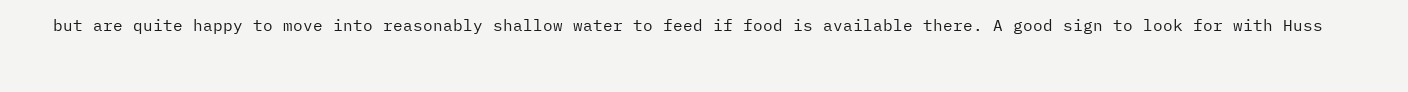but are quite happy to move into reasonably shallow water to feed if food is available there. A good sign to look for with Huss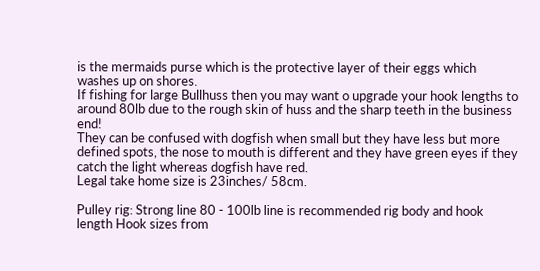is the mermaids purse which is the protective layer of their eggs which washes up on shores.
If fishing for large Bullhuss then you may want o upgrade your hook lengths to around 80lb due to the rough skin of huss and the sharp teeth in the business end!
They can be confused with dogfish when small but they have less but more defined spots, the nose to mouth is different and they have green eyes if they catch the light whereas dogfish have red.
Legal take home size is 23inches/ 58cm.

Pulley rig: Strong line 80 - 100lb line is recommended rig body and hook length Hook sizes from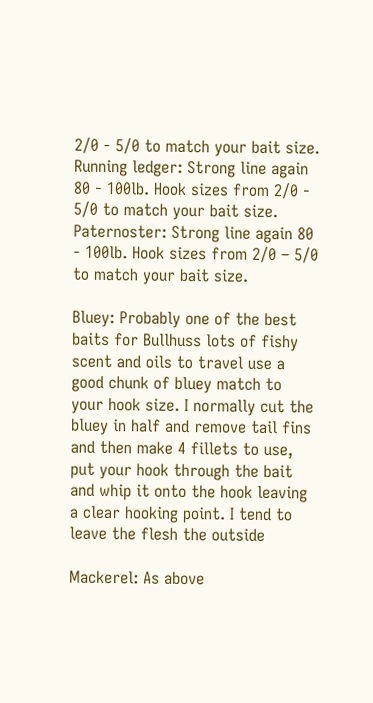2/0 - 5/0 to match your bait size.
Running ledger: Strong line again 80 - 100lb. Hook sizes from 2/0 - 5/0 to match your bait size.
Paternoster: Strong line again 80 - 100lb. Hook sizes from 2/0 – 5/0 to match your bait size.

Bluey: Probably one of the best baits for Bullhuss lots of fishy scent and oils to travel use a good chunk of bluey match to your hook size. I normally cut the bluey in half and remove tail fins and then make 4 fillets to use, put your hook through the bait and whip it onto the hook leaving a clear hooking point. I tend to leave the flesh the outside

Mackerel: As above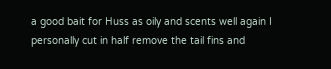a good bait for Huss as oily and scents well again I personally cut in half remove the tail fins and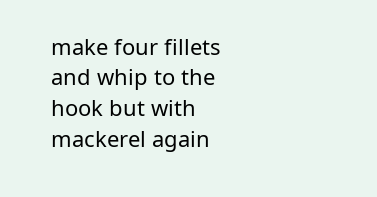make four fillets and whip to the hook but with mackerel again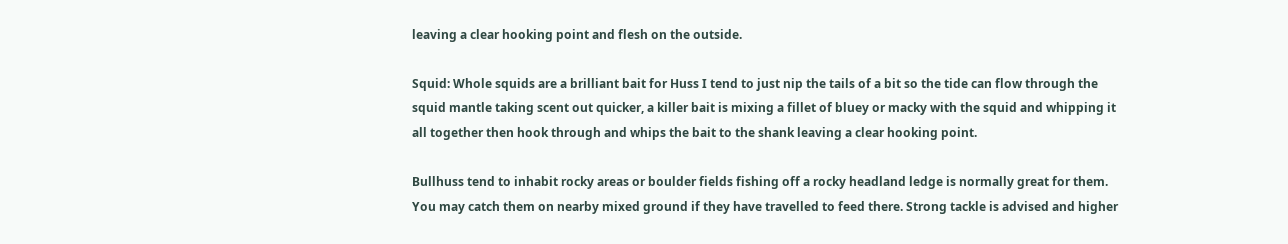leaving a clear hooking point and flesh on the outside.

Squid: Whole squids are a brilliant bait for Huss I tend to just nip the tails of a bit so the tide can flow through the squid mantle taking scent out quicker, a killer bait is mixing a fillet of bluey or macky with the squid and whipping it all together then hook through and whips the bait to the shank leaving a clear hooking point.

Bullhuss tend to inhabit rocky areas or boulder fields fishing off a rocky headland ledge is normally great for them. You may catch them on nearby mixed ground if they have travelled to feed there. Strong tackle is advised and higher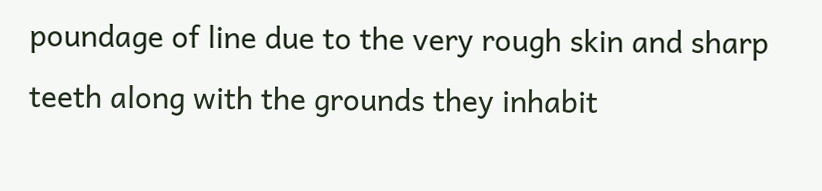poundage of line due to the very rough skin and sharp teeth along with the grounds they inhabit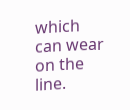which can wear on the line.